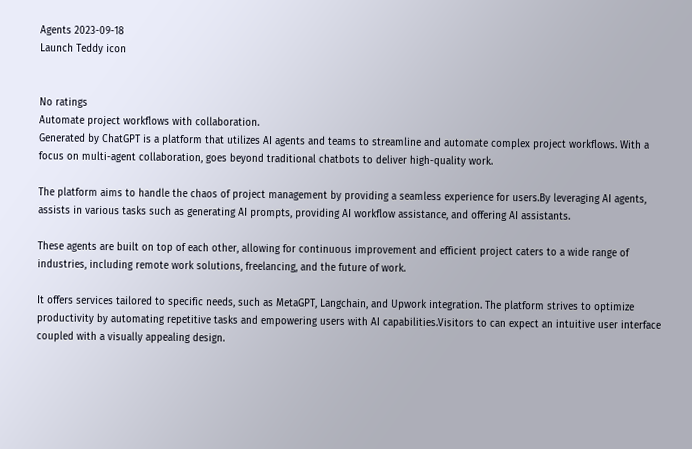Agents 2023-09-18
Launch Teddy icon


No ratings
Automate project workflows with collaboration.
Generated by ChatGPT is a platform that utilizes AI agents and teams to streamline and automate complex project workflows. With a focus on multi-agent collaboration, goes beyond traditional chatbots to deliver high-quality work.

The platform aims to handle the chaos of project management by providing a seamless experience for users.By leveraging AI agents, assists in various tasks such as generating AI prompts, providing AI workflow assistance, and offering AI assistants.

These agents are built on top of each other, allowing for continuous improvement and efficient project caters to a wide range of industries, including remote work solutions, freelancing, and the future of work.

It offers services tailored to specific needs, such as MetaGPT, Langchain, and Upwork integration. The platform strives to optimize productivity by automating repetitive tasks and empowering users with AI capabilities.Visitors to can expect an intuitive user interface coupled with a visually appealing design.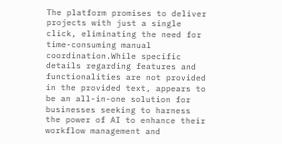The platform promises to deliver projects with just a single click, eliminating the need for time-consuming manual coordination.While specific details regarding features and functionalities are not provided in the provided text, appears to be an all-in-one solution for businesses seeking to harness the power of AI to enhance their workflow management and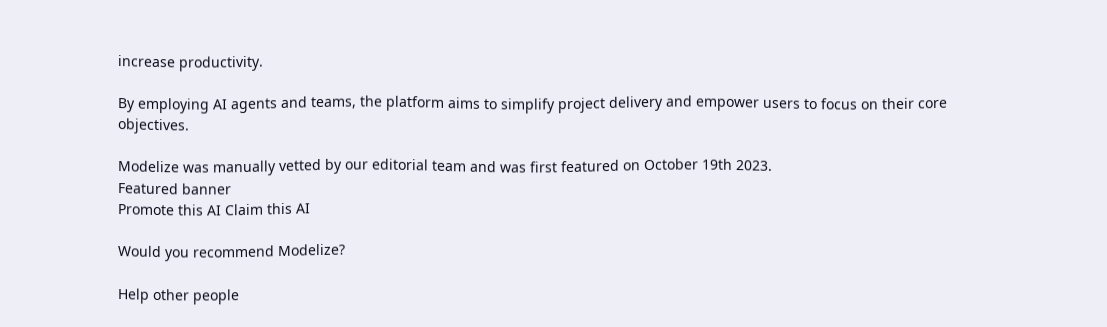increase productivity.

By employing AI agents and teams, the platform aims to simplify project delivery and empower users to focus on their core objectives.

Modelize was manually vetted by our editorial team and was first featured on October 19th 2023.
Featured banner
Promote this AI Claim this AI

Would you recommend Modelize?

Help other people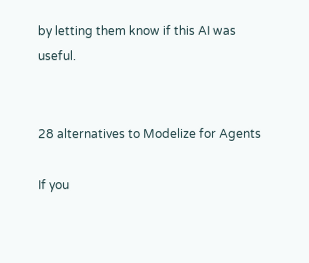by letting them know if this AI was useful.


28 alternatives to Modelize for Agents

If you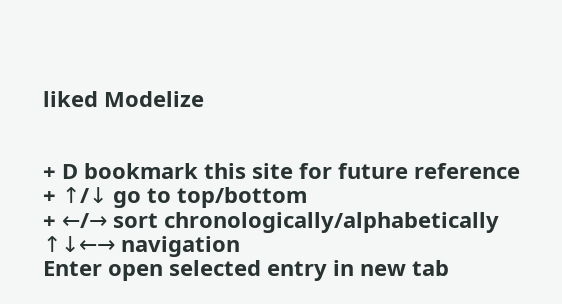liked Modelize


+ D bookmark this site for future reference
+ ↑/↓ go to top/bottom
+ ←/→ sort chronologically/alphabetically
↑↓←→ navigation
Enter open selected entry in new tab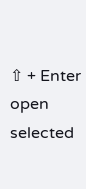⇧ + Enter open selected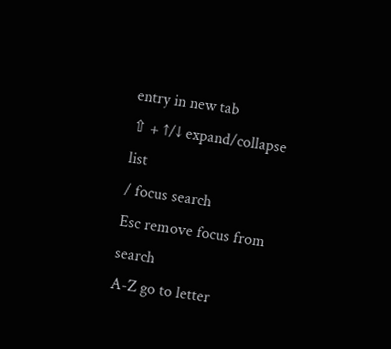entry in new tab
⇧ + ↑/↓ expand/collapse list
/ focus search
Esc remove focus from search
A-Z go to letter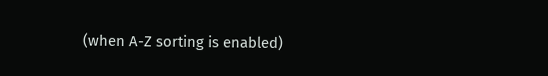(when A-Z sorting is enabled)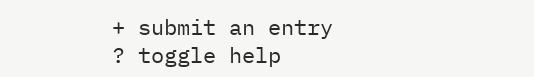+ submit an entry
? toggle help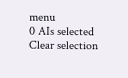menu
0 AIs selected
Clear selection